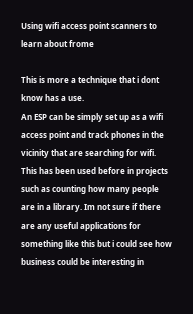Using wifi access point scanners to learn about frome

This is more a technique that i dont know has a use.
An ESP can be simply set up as a wifi access point and track phones in the vicinity that are searching for wifi. This has been used before in projects such as counting how many people are in a library. Im not sure if there are any useful applications for something like this but i could see how business could be interesting in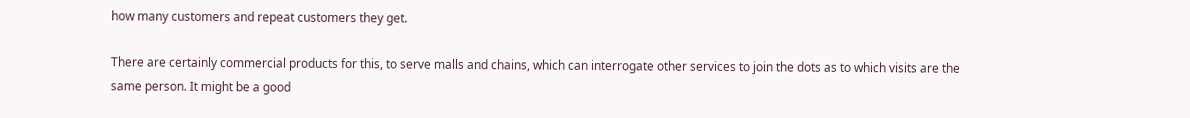how many customers and repeat customers they get.

There are certainly commercial products for this, to serve malls and chains, which can interrogate other services to join the dots as to which visits are the same person. It might be a good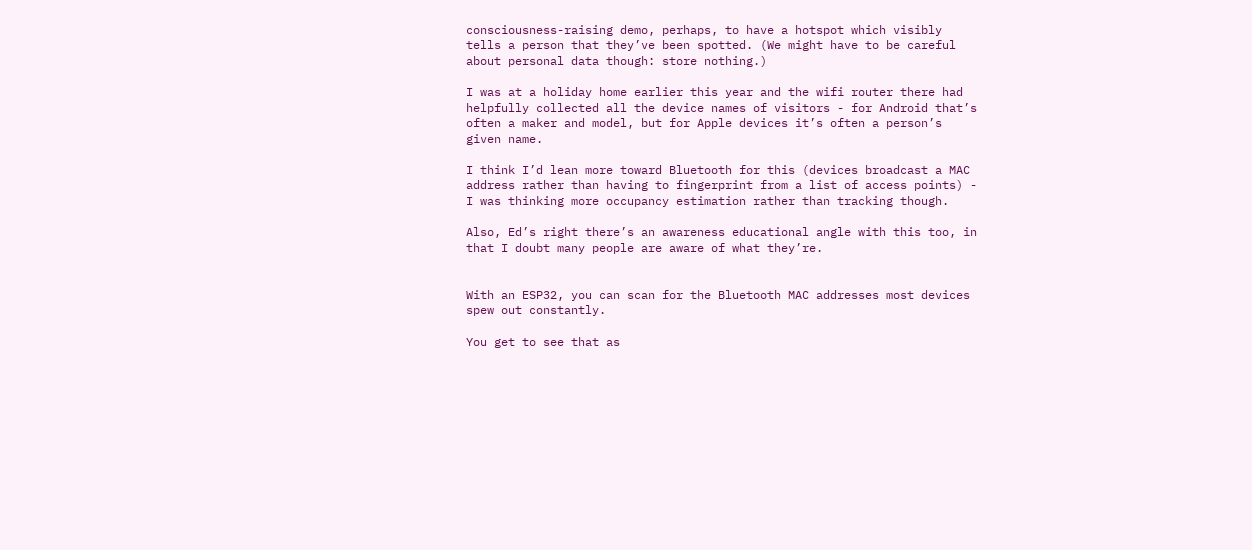consciousness-raising demo, perhaps, to have a hotspot which visibly tells a person that they’ve been spotted. (We might have to be careful about personal data though: store nothing.)

I was at a holiday home earlier this year and the wifi router there had helpfully collected all the device names of visitors - for Android that’s often a maker and model, but for Apple devices it’s often a person’s given name.

I think I’d lean more toward Bluetooth for this (devices broadcast a MAC address rather than having to fingerprint from a list of access points) - I was thinking more occupancy estimation rather than tracking though.

Also, Ed’s right there’s an awareness educational angle with this too, in that I doubt many people are aware of what they’re.


With an ESP32, you can scan for the Bluetooth MAC addresses most devices spew out constantly.

You get to see that as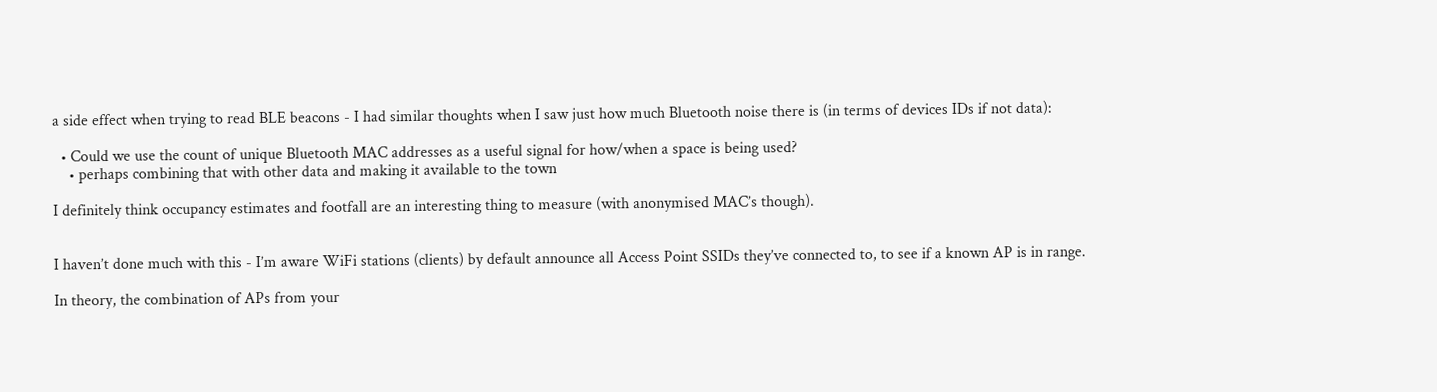a side effect when trying to read BLE beacons - I had similar thoughts when I saw just how much Bluetooth noise there is (in terms of devices IDs if not data):

  • Could we use the count of unique Bluetooth MAC addresses as a useful signal for how/when a space is being used?
    • perhaps combining that with other data and making it available to the town

I definitely think occupancy estimates and footfall are an interesting thing to measure (with anonymised MAC’s though).


I haven’t done much with this - I’m aware WiFi stations (clients) by default announce all Access Point SSIDs they’ve connected to, to see if a known AP is in range.

In theory, the combination of APs from your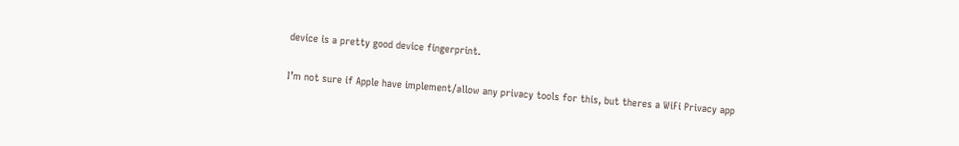device is a pretty good device fingerprint.

I’m not sure if Apple have implement/allow any privacy tools for this, but theres a WiFi Privacy app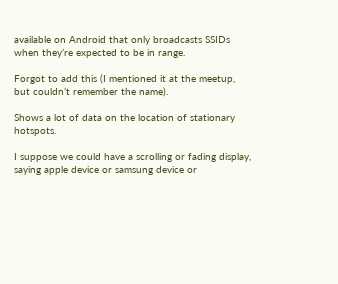available on Android that only broadcasts SSIDs when they’re expected to be in range.

Forgot to add this (I mentioned it at the meetup, but couldn’t remember the name).

Shows a lot of data on the location of stationary hotspots.

I suppose we could have a scrolling or fading display, saying apple device or samsung device or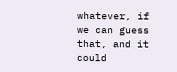whatever, if we can guess that, and it could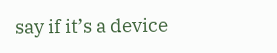say if it’s a device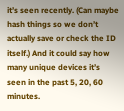it’s seen recently. (Can maybe hash things so we don’t actually save or check the ID itself.) And it could say how many unique devices it’s seen in the past 5, 20, 60 minutes.